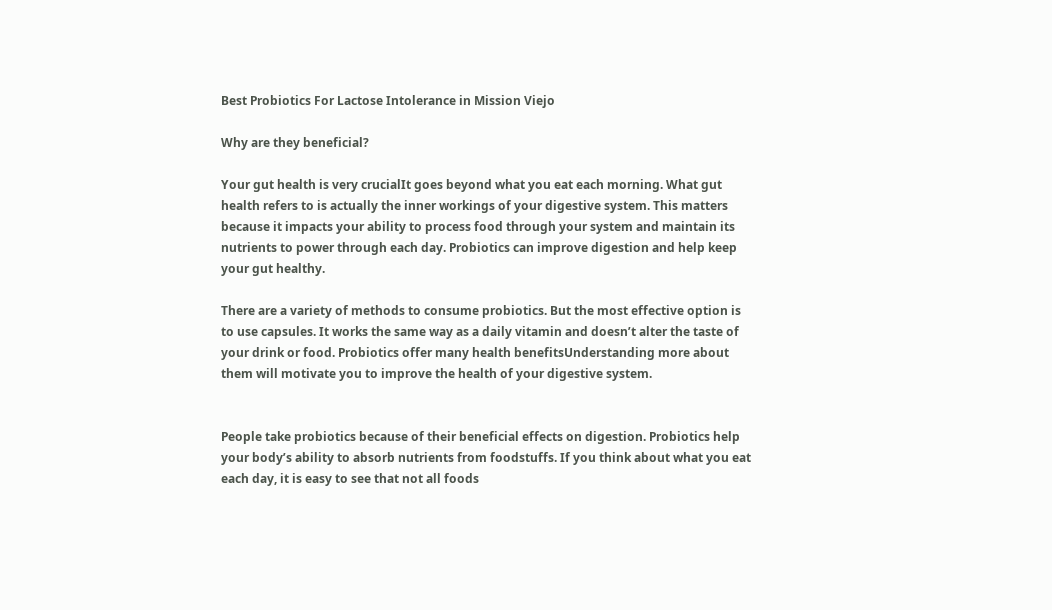Best Probiotics For Lactose Intolerance in Mission Viejo

Why are they beneficial?

Your gut health is very crucialIt goes beyond what you eat each morning. What gut health refers to is actually the inner workings of your digestive system. This matters because it impacts your ability to process food through your system and maintain its nutrients to power through each day. Probiotics can improve digestion and help keep your gut healthy.

There are a variety of methods to consume probiotics. But the most effective option is to use capsules. It works the same way as a daily vitamin and doesn’t alter the taste of your drink or food. Probiotics offer many health benefitsUnderstanding more about them will motivate you to improve the health of your digestive system.


People take probiotics because of their beneficial effects on digestion. Probiotics help your body’s ability to absorb nutrients from foodstuffs. If you think about what you eat each day, it is easy to see that not all foods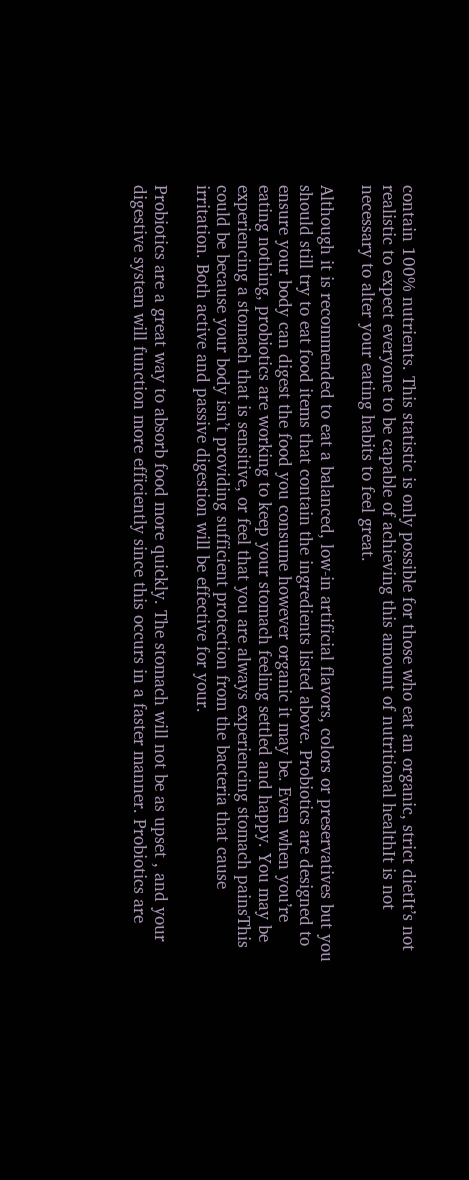contain 100% nutrients. This statistic is only possible for those who eat an organic, strict dietIt’s not realistic to expect everyone to be capable of achieving this amount of nutritional healthIt is not necessary to alter your eating habits to feel great.

Although it is recommended to eat a balanced, low-in artificial flavors, colors or preservatives but you should still try to eat food items that contain the ingredients listed above. Probiotics are designed to ensure your body can digest the food you consume however organic it may be. Even when you’re eating nothing, probiotics are working to keep your stomach feeling settled and happy. You may be experiencing a stomach that is sensitive, or feel that you are always experiencing stomach painsThis could be because your body isn’t providing sufficient protection from the bacteria that cause irritation. Both active and passive digestion will be effective for your.

Probiotics are a great way to absorb food more quickly. The stomach will not be as upset , and your digestive system will function more efficiently since this occurs in a faster manner. Probiotics are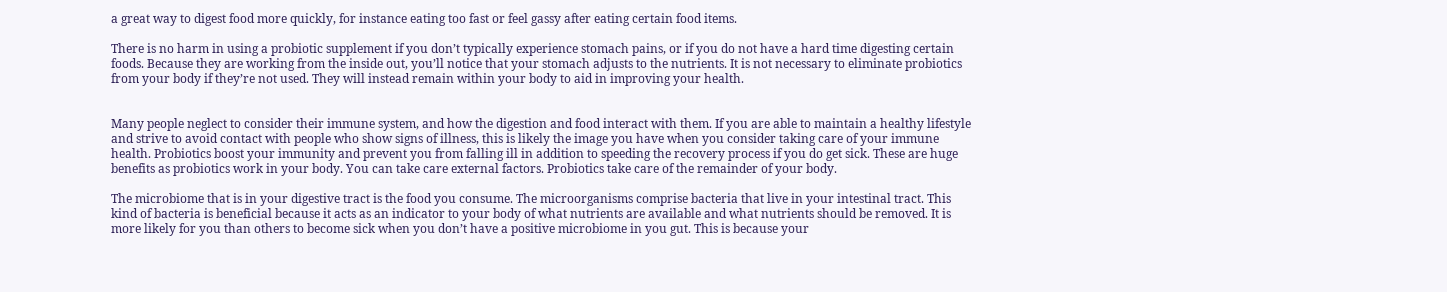a great way to digest food more quickly, for instance eating too fast or feel gassy after eating certain food items.

There is no harm in using a probiotic supplement if you don’t typically experience stomach pains, or if you do not have a hard time digesting certain foods. Because they are working from the inside out, you’ll notice that your stomach adjusts to the nutrients. It is not necessary to eliminate probiotics from your body if they’re not used. They will instead remain within your body to aid in improving your health.


Many people neglect to consider their immune system, and how the digestion and food interact with them. If you are able to maintain a healthy lifestyle and strive to avoid contact with people who show signs of illness, this is likely the image you have when you consider taking care of your immune health. Probiotics boost your immunity and prevent you from falling ill in addition to speeding the recovery process if you do get sick. These are huge benefits as probiotics work in your body. You can take care external factors. Probiotics take care of the remainder of your body.

The microbiome that is in your digestive tract is the food you consume. The microorganisms comprise bacteria that live in your intestinal tract. This kind of bacteria is beneficial because it acts as an indicator to your body of what nutrients are available and what nutrients should be removed. It is more likely for you than others to become sick when you don’t have a positive microbiome in you gut. This is because your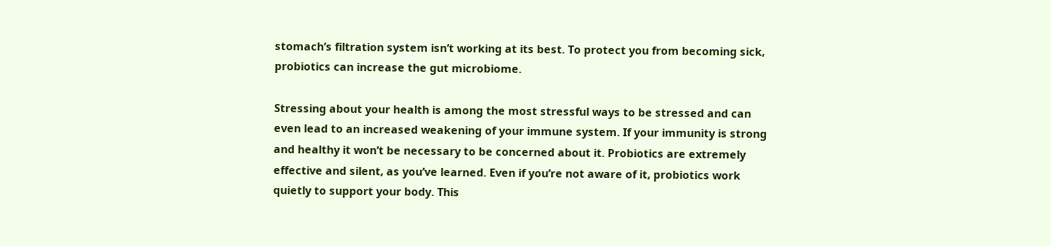stomach’s filtration system isn’t working at its best. To protect you from becoming sick, probiotics can increase the gut microbiome.

Stressing about your health is among the most stressful ways to be stressed and can even lead to an increased weakening of your immune system. If your immunity is strong and healthy it won’t be necessary to be concerned about it. Probiotics are extremely effective and silent, as you’ve learned. Even if you’re not aware of it, probiotics work quietly to support your body. This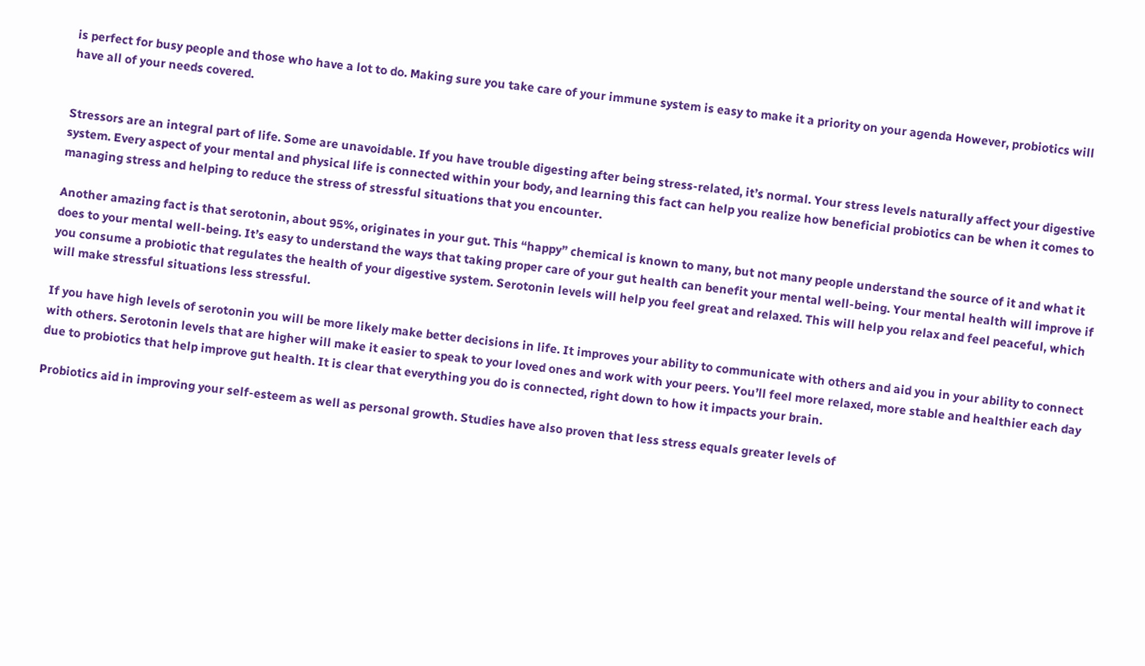is perfect for busy people and those who have a lot to do. Making sure you take care of your immune system is easy to make it a priority on your agenda However, probiotics will have all of your needs covered.


Stressors are an integral part of life. Some are unavoidable. If you have trouble digesting after being stress-related, it’s normal. Your stress levels naturally affect your digestive system. Every aspect of your mental and physical life is connected within your body, and learning this fact can help you realize how beneficial probiotics can be when it comes to managing stress and helping to reduce the stress of stressful situations that you encounter.

Another amazing fact is that serotonin, about 95%, originates in your gut. This “happy” chemical is known to many, but not many people understand the source of it and what it does to your mental well-being. It’s easy to understand the ways that taking proper care of your gut health can benefit your mental well-being. Your mental health will improve if you consume a probiotic that regulates the health of your digestive system. Serotonin levels will help you feel great and relaxed. This will help you relax and feel peaceful, which will make stressful situations less stressful.

If you have high levels of serotonin you will be more likely make better decisions in life. It improves your ability to communicate with others and aid you in your ability to connect with others. Serotonin levels that are higher will make it easier to speak to your loved ones and work with your peers. You’ll feel more relaxed, more stable and healthier each day due to probiotics that help improve gut health. It is clear that everything you do is connected, right down to how it impacts your brain.

Probiotics aid in improving your self-esteem as well as personal growth. Studies have also proven that less stress equals greater levels of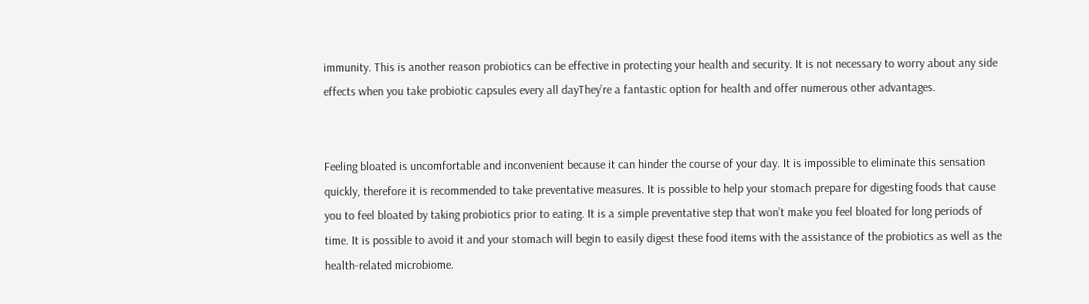immunity. This is another reason probiotics can be effective in protecting your health and security. It is not necessary to worry about any side effects when you take probiotic capsules every all dayThey’re a fantastic option for health and offer numerous other advantages.


Feeling bloated is uncomfortable and inconvenient because it can hinder the course of your day. It is impossible to eliminate this sensation quickly, therefore it is recommended to take preventative measures. It is possible to help your stomach prepare for digesting foods that cause you to feel bloated by taking probiotics prior to eating. It is a simple preventative step that won’t make you feel bloated for long periods of time. It is possible to avoid it and your stomach will begin to easily digest these food items with the assistance of the probiotics as well as the health-related microbiome.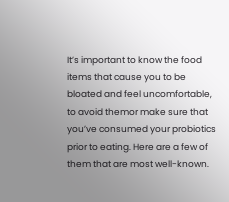It’s important to know the food items that cause you to be bloated and feel uncomfortable, to avoid themor make sure that you’ve consumed your probiotics prior to eating. Here are a few of them that are most well-known.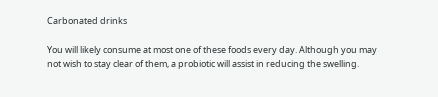Carbonated drinks

You will likely consume at most one of these foods every day. Although you may not wish to stay clear of them, a probiotic will assist in reducing the swelling.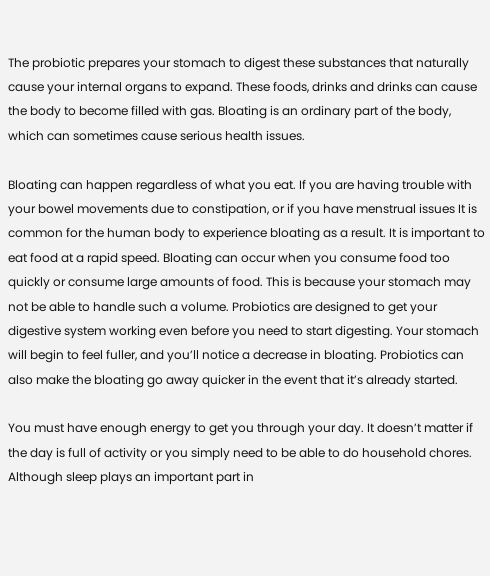The probiotic prepares your stomach to digest these substances that naturally cause your internal organs to expand. These foods, drinks and drinks can cause the body to become filled with gas. Bloating is an ordinary part of the body, which can sometimes cause serious health issues.

Bloating can happen regardless of what you eat. If you are having trouble with your bowel movements due to constipation, or if you have menstrual issues It is common for the human body to experience bloating as a result. It is important to eat food at a rapid speed. Bloating can occur when you consume food too quickly or consume large amounts of food. This is because your stomach may not be able to handle such a volume. Probiotics are designed to get your digestive system working even before you need to start digesting. Your stomach will begin to feel fuller, and you’ll notice a decrease in bloating. Probiotics can also make the bloating go away quicker in the event that it’s already started.

You must have enough energy to get you through your day. It doesn’t matter if the day is full of activity or you simply need to be able to do household chores. Although sleep plays an important part in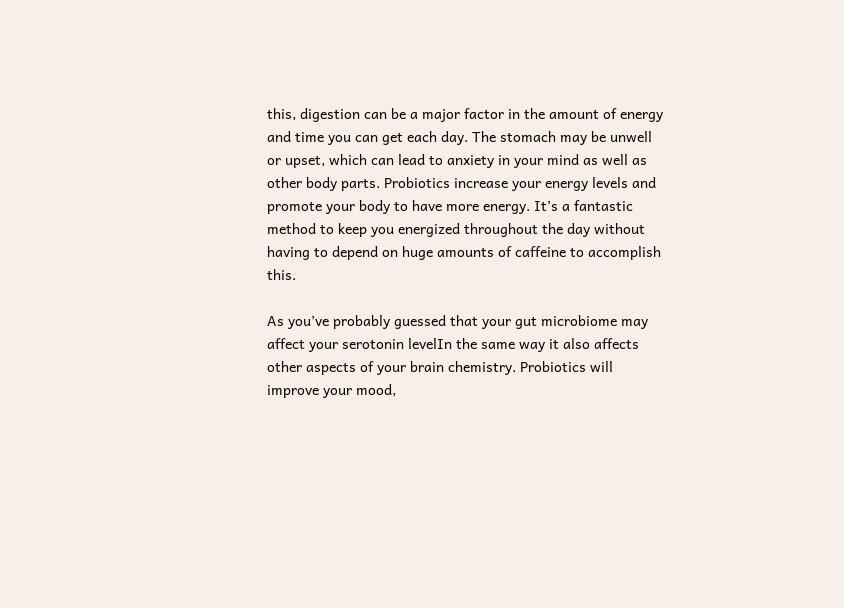this, digestion can be a major factor in the amount of energy and time you can get each day. The stomach may be unwell or upset, which can lead to anxiety in your mind as well as other body parts. Probiotics increase your energy levels and promote your body to have more energy. It’s a fantastic method to keep you energized throughout the day without having to depend on huge amounts of caffeine to accomplish this.

As you’ve probably guessed that your gut microbiome may affect your serotonin levelIn the same way it also affects other aspects of your brain chemistry. Probiotics will improve your mood,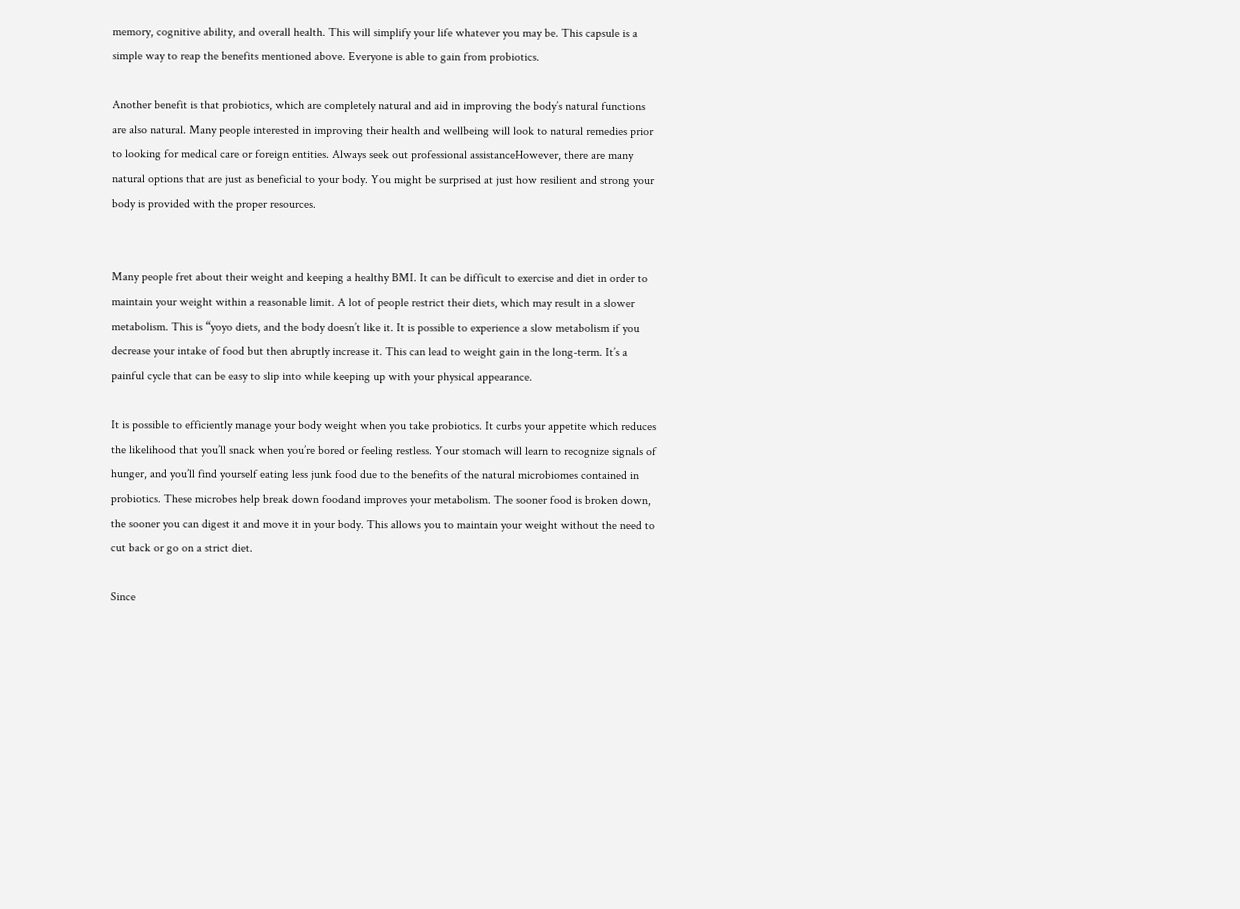memory, cognitive ability, and overall health. This will simplify your life whatever you may be. This capsule is a simple way to reap the benefits mentioned above. Everyone is able to gain from probiotics.

Another benefit is that probiotics, which are completely natural and aid in improving the body’s natural functions are also natural. Many people interested in improving their health and wellbeing will look to natural remedies prior to looking for medical care or foreign entities. Always seek out professional assistanceHowever, there are many natural options that are just as beneficial to your body. You might be surprised at just how resilient and strong your body is provided with the proper resources.


Many people fret about their weight and keeping a healthy BMI. It can be difficult to exercise and diet in order to maintain your weight within a reasonable limit. A lot of people restrict their diets, which may result in a slower metabolism. This is “yoyo diets, and the body doesn’t like it. It is possible to experience a slow metabolism if you decrease your intake of food but then abruptly increase it. This can lead to weight gain in the long-term. It’s a painful cycle that can be easy to slip into while keeping up with your physical appearance.

It is possible to efficiently manage your body weight when you take probiotics. It curbs your appetite which reduces the likelihood that you’ll snack when you’re bored or feeling restless. Your stomach will learn to recognize signals of hunger, and you’ll find yourself eating less junk food due to the benefits of the natural microbiomes contained in probiotics. These microbes help break down foodand improves your metabolism. The sooner food is broken down, the sooner you can digest it and move it in your body. This allows you to maintain your weight without the need to cut back or go on a strict diet.

Since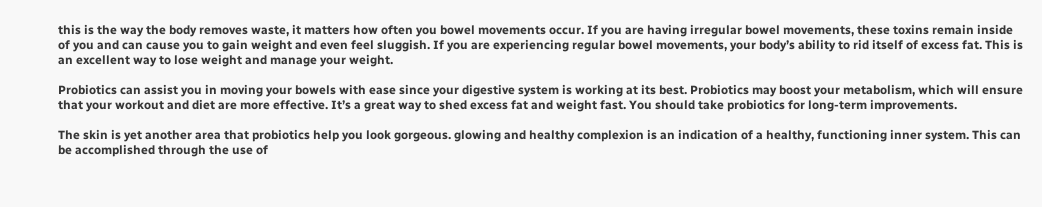this is the way the body removes waste, it matters how often you bowel movements occur. If you are having irregular bowel movements, these toxins remain inside of you and can cause you to gain weight and even feel sluggish. If you are experiencing regular bowel movements, your body’s ability to rid itself of excess fat. This is an excellent way to lose weight and manage your weight.

Probiotics can assist you in moving your bowels with ease since your digestive system is working at its best. Probiotics may boost your metabolism, which will ensure that your workout and diet are more effective. It’s a great way to shed excess fat and weight fast. You should take probiotics for long-term improvements.

The skin is yet another area that probiotics help you look gorgeous. glowing and healthy complexion is an indication of a healthy, functioning inner system. This can be accomplished through the use of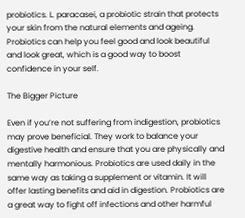probiotics. L. paracasei, a probiotic strain that protects your skin from the natural elements and ageing. Probiotics can help you feel good and look beautiful and look great, which is a good way to boost confidence in your self.

The Bigger Picture

Even if you’re not suffering from indigestion, probiotics may prove beneficial. They work to balance your digestive health and ensure that you are physically and mentally harmonious. Probiotics are used daily in the same way as taking a supplement or vitamin. It will offer lasting benefits and aid in digestion. Probiotics are a great way to fight off infections and other harmful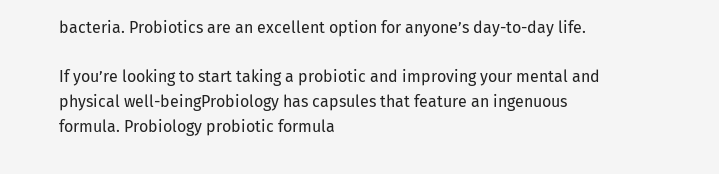bacteria. Probiotics are an excellent option for anyone’s day-to-day life.

If you’re looking to start taking a probiotic and improving your mental and physical well-beingProbiology has capsules that feature an ingenuous formula. Probiology probiotic formula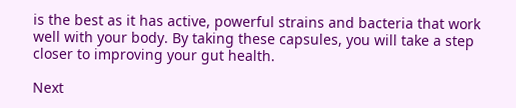is the best as it has active, powerful strains and bacteria that work well with your body. By taking these capsules, you will take a step closer to improving your gut health.

Next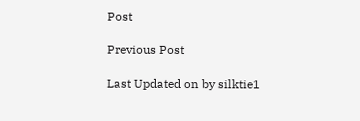Post

Previous Post

Last Updated on by silktie1